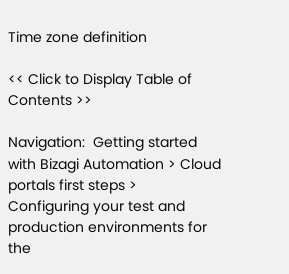Time zone definition

<< Click to Display Table of Contents >>

Navigation:  Getting started with Bizagi Automation > Cloud portals first steps > Configuring your test and production environments for the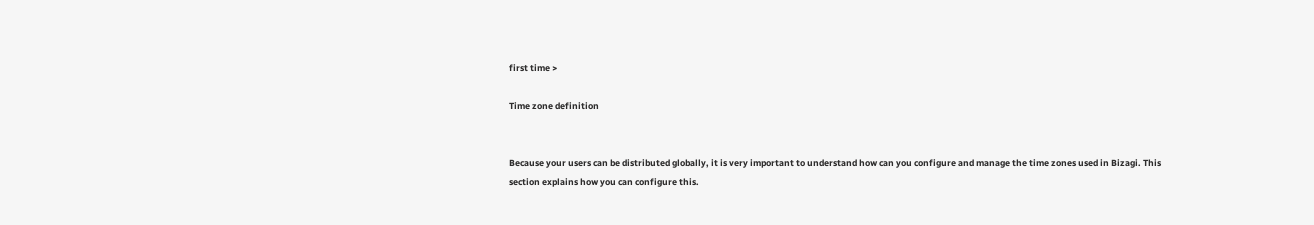first time >

Time zone definition


Because your users can be distributed globally, it is very important to understand how can you configure and manage the time zones used in Bizagi. This section explains how you can configure this.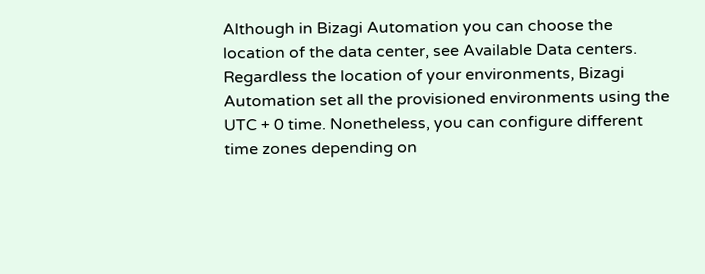Although in Bizagi Automation you can choose the location of the data center, see Available Data centers. Regardless the location of your environments, Bizagi Automation set all the provisioned environments using the UTC + 0 time. Nonetheless, you can configure different time zones depending on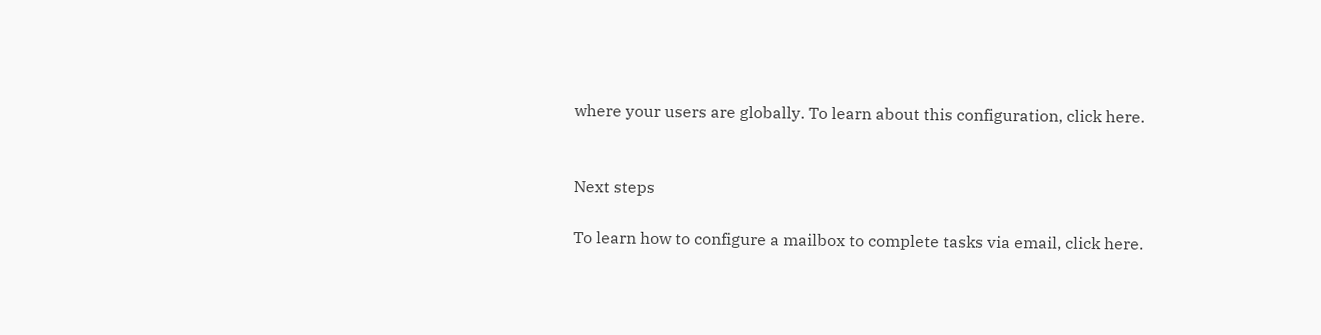where your users are globally. To learn about this configuration, click here.


Next steps

To learn how to configure a mailbox to complete tasks via email, click here.